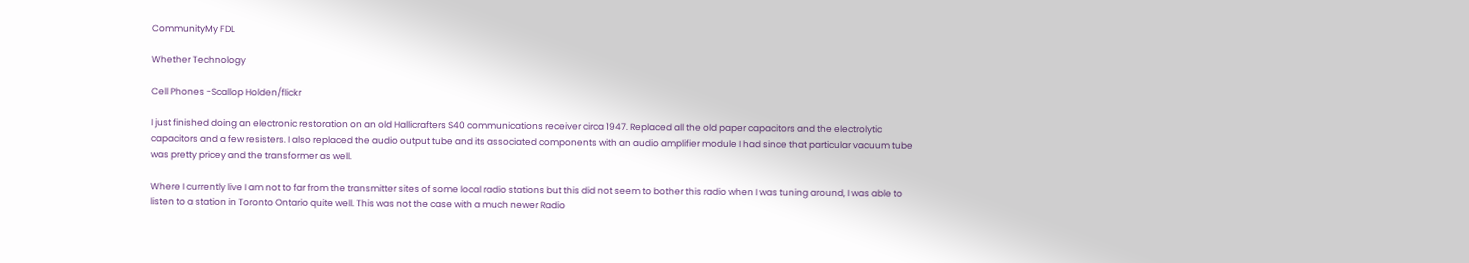CommunityMy FDL

Whether Technology

Cell Phones -Scallop Holden/flickr

I just finished doing an electronic restoration on an old Hallicrafters S40 communications receiver circa 1947. Replaced all the old paper capacitors and the electrolytic capacitors and a few resisters. I also replaced the audio output tube and its associated components with an audio amplifier module I had since that particular vacuum tube was pretty pricey and the transformer as well.

Where I currently live I am not to far from the transmitter sites of some local radio stations but this did not seem to bother this radio when I was tuning around, I was able to listen to a station in Toronto Ontario quite well. This was not the case with a much newer Radio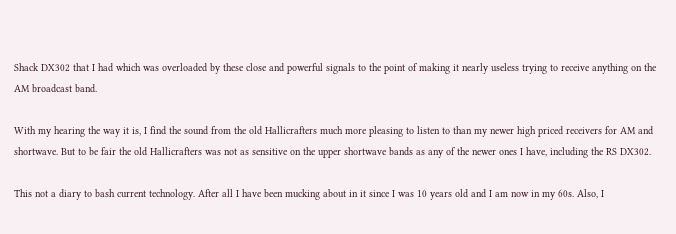Shack DX302 that I had which was overloaded by these close and powerful signals to the point of making it nearly useless trying to receive anything on the AM broadcast band.

With my hearing the way it is, I find the sound from the old Hallicrafters much more pleasing to listen to than my newer high priced receivers for AM and shortwave. But to be fair the old Hallicrafters was not as sensitive on the upper shortwave bands as any of the newer ones I have, including the RS DX302.

This not a diary to bash current technology. After all I have been mucking about in it since I was 10 years old and I am now in my 60s. Also, I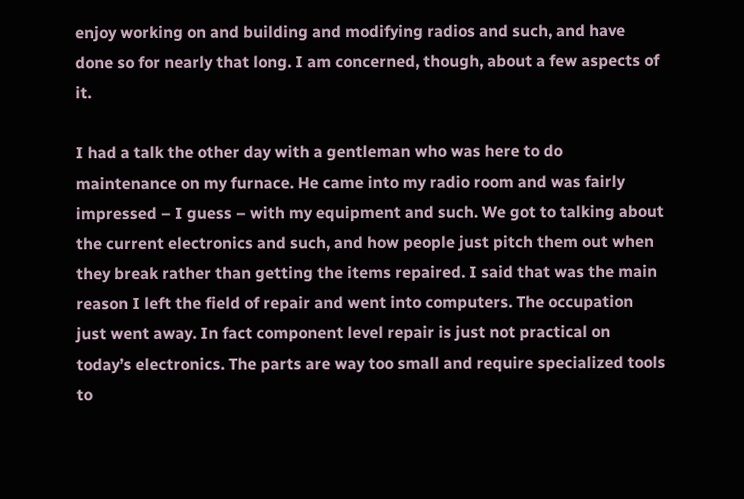enjoy working on and building and modifying radios and such, and have done so for nearly that long. I am concerned, though, about a few aspects of it.

I had a talk the other day with a gentleman who was here to do maintenance on my furnace. He came into my radio room and was fairly impressed – I guess – with my equipment and such. We got to talking about the current electronics and such, and how people just pitch them out when they break rather than getting the items repaired. I said that was the main reason I left the field of repair and went into computers. The occupation just went away. In fact component level repair is just not practical on today’s electronics. The parts are way too small and require specialized tools to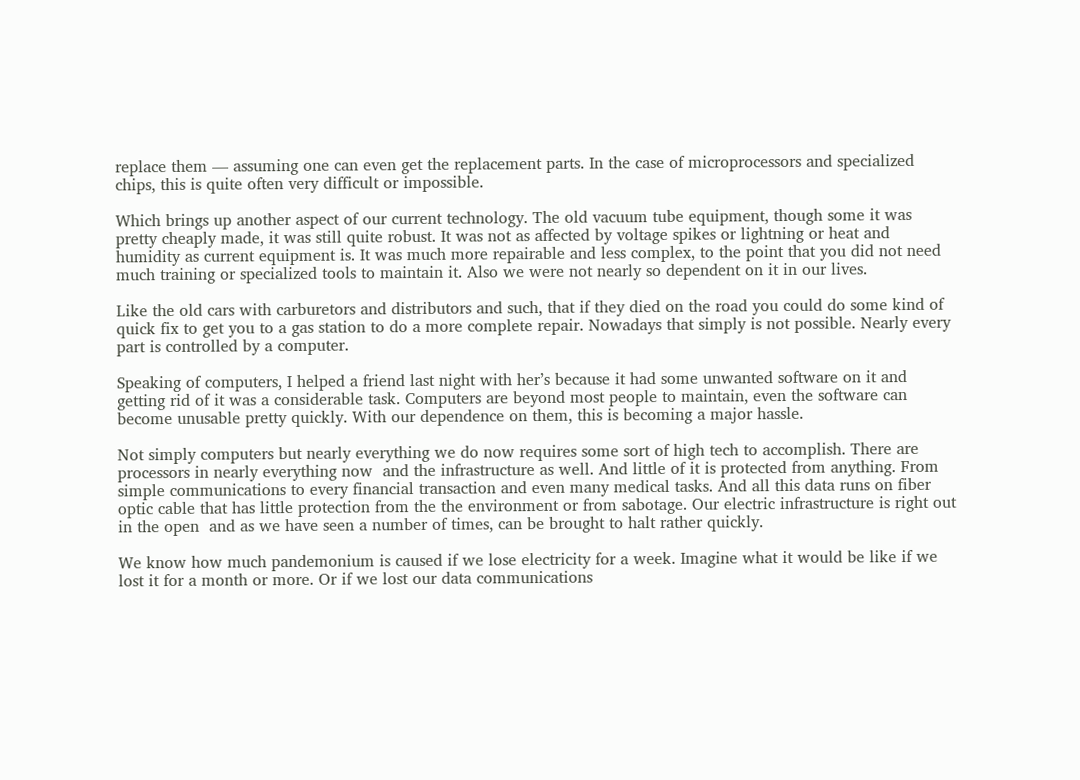replace them — assuming one can even get the replacement parts. In the case of microprocessors and specialized chips, this is quite often very difficult or impossible.

Which brings up another aspect of our current technology. The old vacuum tube equipment, though some it was pretty cheaply made, it was still quite robust. It was not as affected by voltage spikes or lightning or heat and humidity as current equipment is. It was much more repairable and less complex, to the point that you did not need much training or specialized tools to maintain it. Also we were not nearly so dependent on it in our lives.

Like the old cars with carburetors and distributors and such, that if they died on the road you could do some kind of quick fix to get you to a gas station to do a more complete repair. Nowadays that simply is not possible. Nearly every part is controlled by a computer.

Speaking of computers, I helped a friend last night with her’s because it had some unwanted software on it and getting rid of it was a considerable task. Computers are beyond most people to maintain, even the software can become unusable pretty quickly. With our dependence on them, this is becoming a major hassle.

Not simply computers but nearly everything we do now requires some sort of high tech to accomplish. There are processors in nearly everything now  and the infrastructure as well. And little of it is protected from anything. From simple communications to every financial transaction and even many medical tasks. And all this data runs on fiber optic cable that has little protection from the the environment or from sabotage. Our electric infrastructure is right out in the open  and as we have seen a number of times, can be brought to halt rather quickly.

We know how much pandemonium is caused if we lose electricity for a week. Imagine what it would be like if we lost it for a month or more. Or if we lost our data communications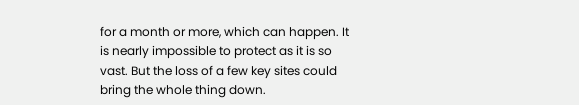for a month or more, which can happen. It is nearly impossible to protect as it is so vast. But the loss of a few key sites could bring the whole thing down.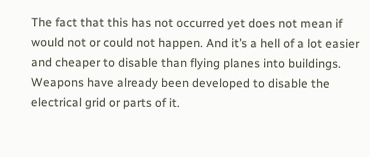The fact that this has not occurred yet does not mean if would not or could not happen. And it’s a hell of a lot easier and cheaper to disable than flying planes into buildings. Weapons have already been developed to disable the electrical grid or parts of it.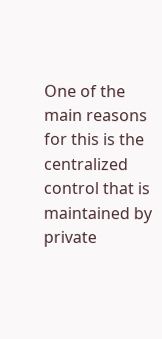One of the main reasons for this is the centralized control that is maintained by private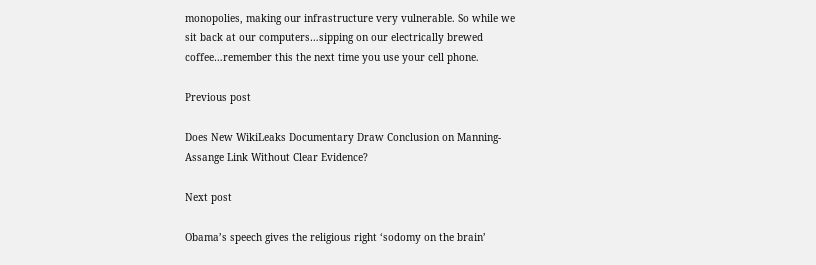monopolies, making our infrastructure very vulnerable. So while we sit back at our computers…sipping on our electrically brewed coffee…remember this the next time you use your cell phone.

Previous post

Does New WikiLeaks Documentary Draw Conclusion on Manning-Assange Link Without Clear Evidence?

Next post

Obama’s speech gives the religious right ‘sodomy on the brain’